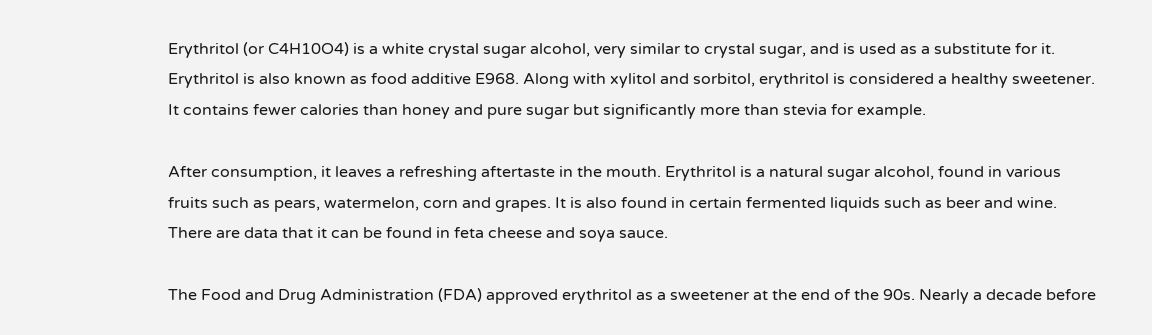Erythritol (or C4H10O4) is a white crystal sugar alcohol, very similar to crystal sugar, and is used as a substitute for it. Erythritol is also known as food additive E968. Along with xylitol and sorbitol, erythritol is considered a healthy sweetener. It contains fewer calories than honey and pure sugar but significantly more than stevia for example.

After consumption, it leaves a refreshing aftertaste in the mouth. Erythritol is a natural sugar alcohol, found in various fruits such as pears, watermelon, corn and grapes. It is also found in certain fermented liquids such as beer and wine. There are data that it can be found in feta cheese and soya sauce.

The Food and Drug Administration (FDA) approved erythritol as a sweetener at the end of the 90s. Nearly a decade before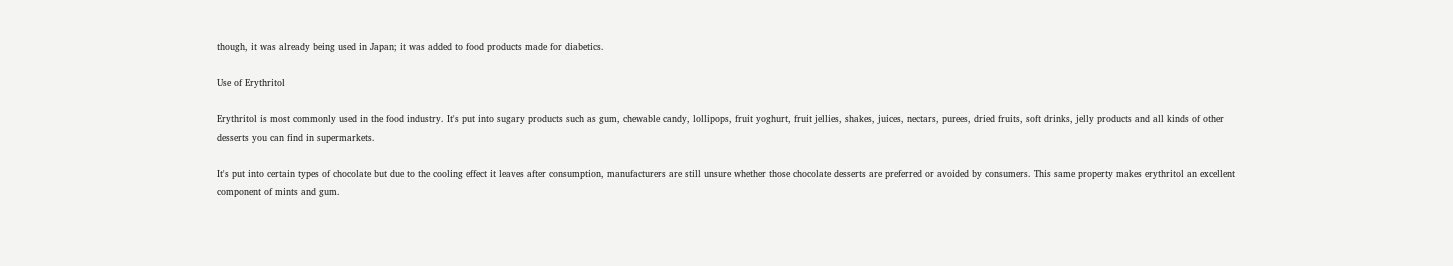though, it was already being used in Japan; it was added to food products made for diabetics.

Use of Erythritol

Erythritol is most commonly used in the food industry. It's put into sugary products such as gum, chewable candy, lollipops, fruit yoghurt, fruit jellies, shakes, juices, nectars, purees, dried fruits, soft drinks, jelly products and all kinds of other desserts you can find in supermarkets.

It's put into certain types of chocolate but due to the cooling effect it leaves after consumption, manufacturers are still unsure whether those chocolate desserts are preferred or avoided by consumers. This same property makes erythritol an excellent component of mints and gum.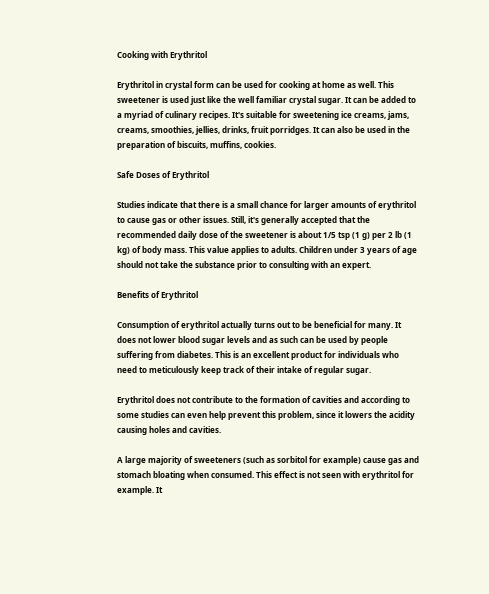Cooking with Erythritol

Erythritol in crystal form can be used for cooking at home as well. This sweetener is used just like the well familiar crystal sugar. It can be added to a myriad of culinary recipes. It's suitable for sweetening ice creams, jams, creams, smoothies, jellies, drinks, fruit porridges. It can also be used in the preparation of biscuits, muffins, cookies.

Safe Doses of Erythritol

Studies indicate that there is a small chance for larger amounts of erythritol to cause gas or other issues. Still, it's generally accepted that the recommended daily dose of the sweetener is about 1/5 tsp (1 g) per 2 lb (1 kg) of body mass. This value applies to adults. Children under 3 years of age should not take the substance prior to consulting with an expert.

Benefits of Erythritol

Consumption of erythritol actually turns out to be beneficial for many. It does not lower blood sugar levels and as such can be used by people suffering from diabetes. This is an excellent product for individuals who need to meticulously keep track of their intake of regular sugar.

Erythritol does not contribute to the formation of cavities and according to some studies can even help prevent this problem, since it lowers the acidity causing holes and cavities.

A large majority of sweeteners (such as sorbitol for example) cause gas and stomach bloating when consumed. This effect is not seen with erythritol for example. It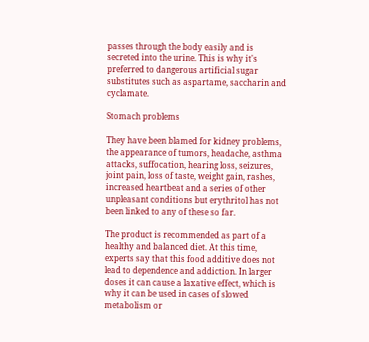passes through the body easily and is secreted into the urine. This is why it's preferred to dangerous artificial sugar substitutes such as aspartame, saccharin and cyclamate.

Stomach problems

They have been blamed for kidney problems, the appearance of tumors, headache, asthma attacks, suffocation, hearing loss, seizures, joint pain, loss of taste, weight gain, rashes, increased heartbeat and a series of other unpleasant conditions but erythritol has not been linked to any of these so far.

The product is recommended as part of a healthy and balanced diet. At this time, experts say that this food additive does not lead to dependence and addiction. In larger doses it can cause a laxative effect, which is why it can be used in cases of slowed metabolism or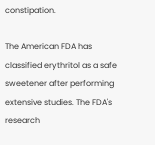constipation.

The American FDA has classified erythritol as a safe sweetener after performing extensive studies. The FDA's research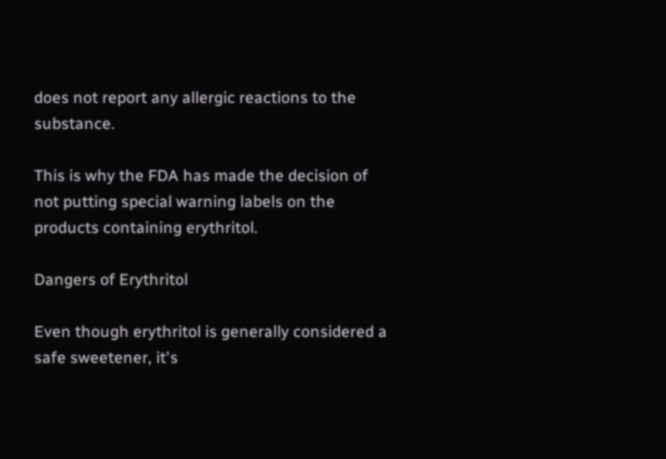does not report any allergic reactions to the substance.

This is why the FDA has made the decision of not putting special warning labels on the products containing erythritol.

Dangers of Erythritol

Even though erythritol is generally considered a safe sweetener, it's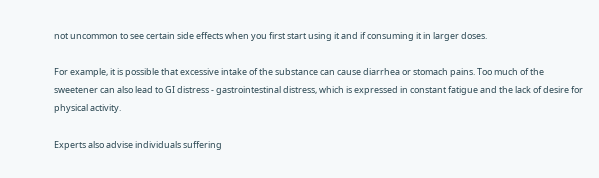not uncommon to see certain side effects when you first start using it and if consuming it in larger doses.

For example, it is possible that excessive intake of the substance can cause diarrhea or stomach pains. Too much of the sweetener can also lead to GI distress - gastrointestinal distress, which is expressed in constant fatigue and the lack of desire for physical activity.

Experts also advise individuals suffering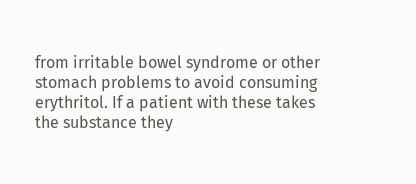from irritable bowel syndrome or other stomach problems to avoid consuming erythritol. If a patient with these takes the substance they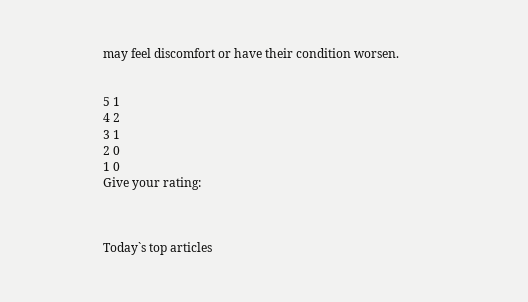may feel discomfort or have their condition worsen.


5 1
4 2
3 1
2 0
1 0
Give your rating:



Today`s top articles